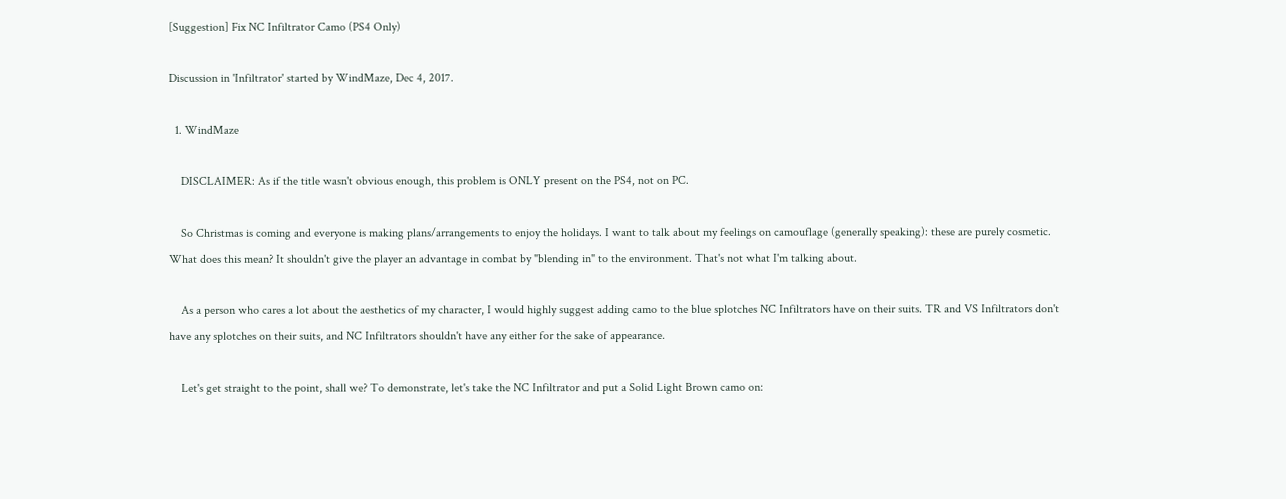[Suggestion] Fix NC Infiltrator Camo (PS4 Only)

Discussion in 'Infiltrator' started by WindMaze, Dec 4, 2017.

  1. WindMaze

    DISCLAIMER: As if the title wasn't obvious enough, this problem is ONLY present on the PS4, not on PC.

    So Christmas is coming and everyone is making plans/arrangements to enjoy the holidays. I want to talk about my feelings on camouflage (generally speaking): these are purely cosmetic. What does this mean? It shouldn't give the player an advantage in combat by "blending in" to the environment. That's not what I'm talking about.

    As a person who cares a lot about the aesthetics of my character, I would highly suggest adding camo to the blue splotches NC Infiltrators have on their suits. TR and VS Infiltrators don't have any splotches on their suits, and NC Infiltrators shouldn't have any either for the sake of appearance.

    Let's get straight to the point, shall we? To demonstrate, let's take the NC Infiltrator and put a Solid Light Brown camo on: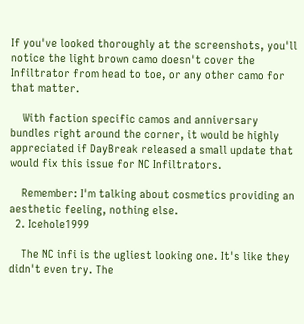If you've looked thoroughly at the screenshots, you'll notice the light brown camo doesn't cover the Infiltrator from head to toe, or any other camo for that matter.

    With faction specific camos and anniversary bundles right around the corner, it would be highly appreciated if DayBreak released a small update that would fix this issue for NC Infiltrators.

    Remember: I'm talking about cosmetics providing an aesthetic feeling, nothing else.
  2. Icehole1999

    The NC infi is the ugliest looking one. It's like they didn't even try. The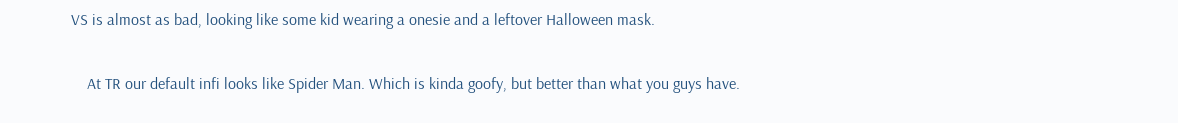VS is almost as bad, looking like some kid wearing a onesie and a leftover Halloween mask.

    At TR our default infi looks like Spider Man. Which is kinda goofy, but better than what you guys have.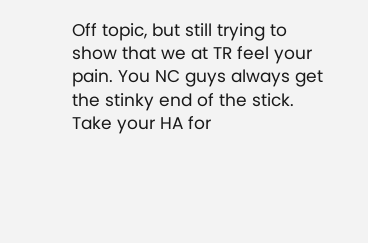Off topic, but still trying to show that we at TR feel your pain. You NC guys always get the stinky end of the stick. Take your HA for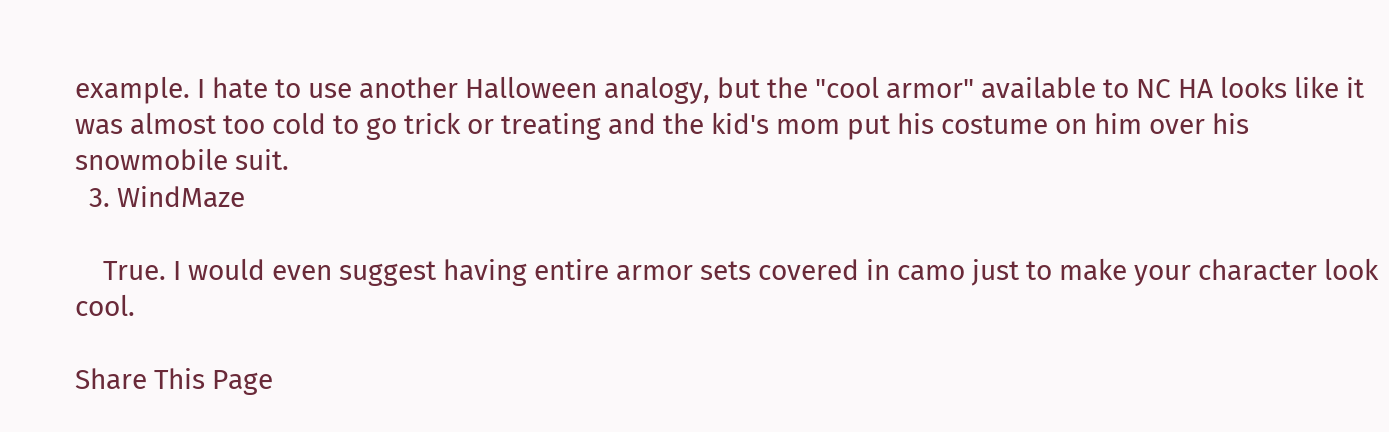example. I hate to use another Halloween analogy, but the "cool armor" available to NC HA looks like it was almost too cold to go trick or treating and the kid's mom put his costume on him over his snowmobile suit.
  3. WindMaze

    True. I would even suggest having entire armor sets covered in camo just to make your character look cool.

Share This Page